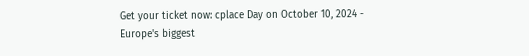Get your ticket now: cplace Day on October 10, 2024 - Europe's biggest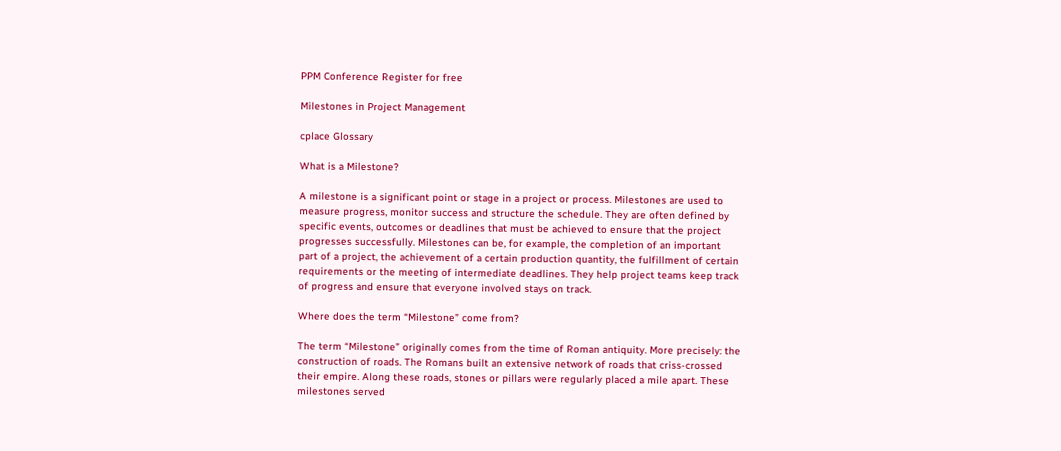PPM Conference Register for free

Milestones in Project Management

cplace Glossary

What is a Milestone?

A milestone is a significant point or stage in a project or process. Milestones are used to measure progress, monitor success and structure the schedule. They are often defined by specific events, outcomes or deadlines that must be achieved to ensure that the project progresses successfully. Milestones can be, for example, the completion of an important part of a project, the achievement of a certain production quantity, the fulfillment of certain requirements or the meeting of intermediate deadlines. They help project teams keep track of progress and ensure that everyone involved stays on track.

Where does the term “Milestone” come from?

The term “Milestone” originally comes from the time of Roman antiquity. More precisely: the construction of roads. The Romans built an extensive network of roads that criss-crossed their empire. Along these roads, stones or pillars were regularly placed a mile apart. These milestones served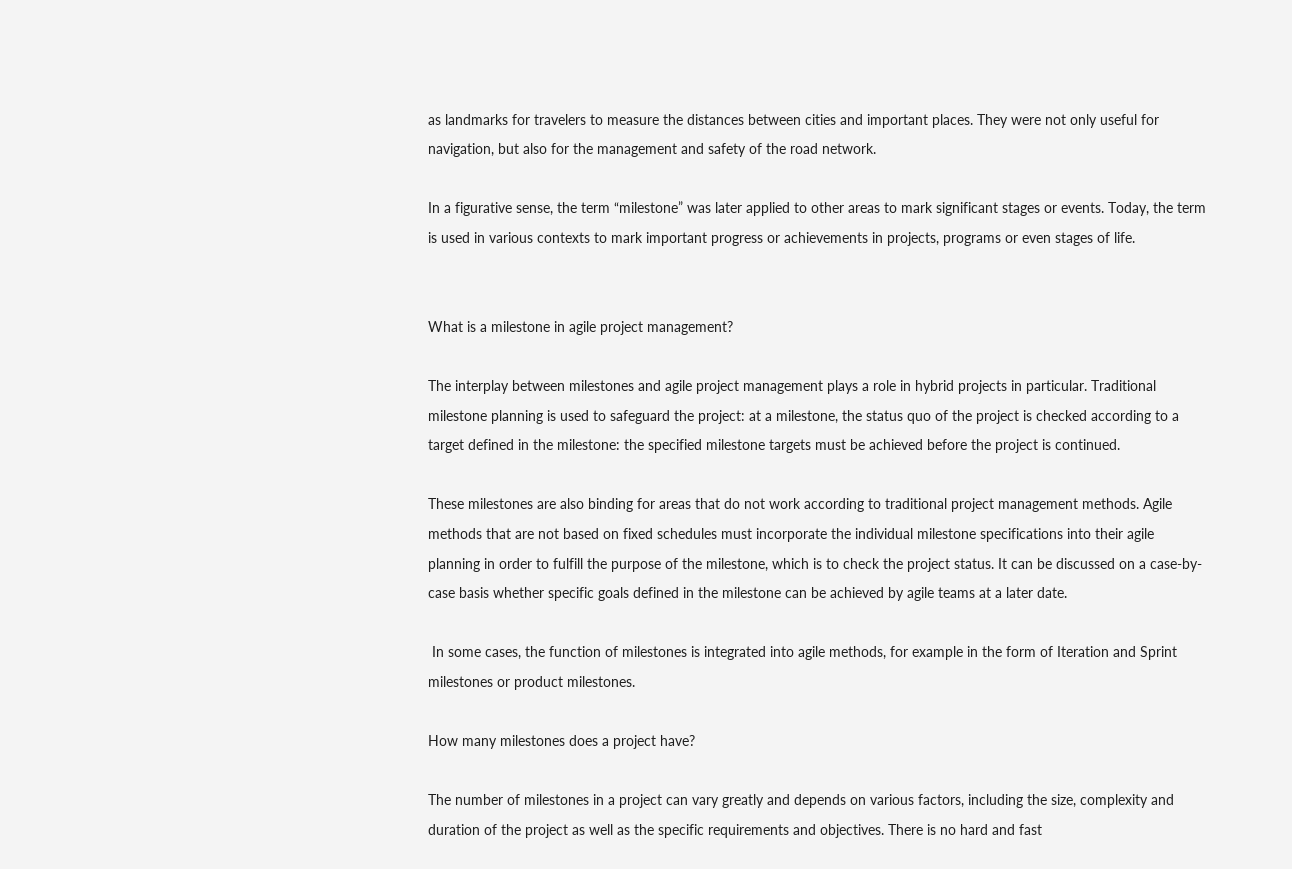as landmarks for travelers to measure the distances between cities and important places. They were not only useful for navigation, but also for the management and safety of the road network.

In a figurative sense, the term “milestone” was later applied to other areas to mark significant stages or events. Today, the term is used in various contexts to mark important progress or achievements in projects, programs or even stages of life.


What is a milestone in agile project management?

The interplay between milestones and agile project management plays a role in hybrid projects in particular. Traditional milestone planning is used to safeguard the project: at a milestone, the status quo of the project is checked according to a target defined in the milestone: the specified milestone targets must be achieved before the project is continued.

These milestones are also binding for areas that do not work according to traditional project management methods. Agile methods that are not based on fixed schedules must incorporate the individual milestone specifications into their agile planning in order to fulfill the purpose of the milestone, which is to check the project status. It can be discussed on a case-by-case basis whether specific goals defined in the milestone can be achieved by agile teams at a later date.

 In some cases, the function of milestones is integrated into agile methods, for example in the form of Iteration and Sprint milestones or product milestones.

How many milestones does a project have?

The number of milestones in a project can vary greatly and depends on various factors, including the size, complexity and duration of the project as well as the specific requirements and objectives. There is no hard and fast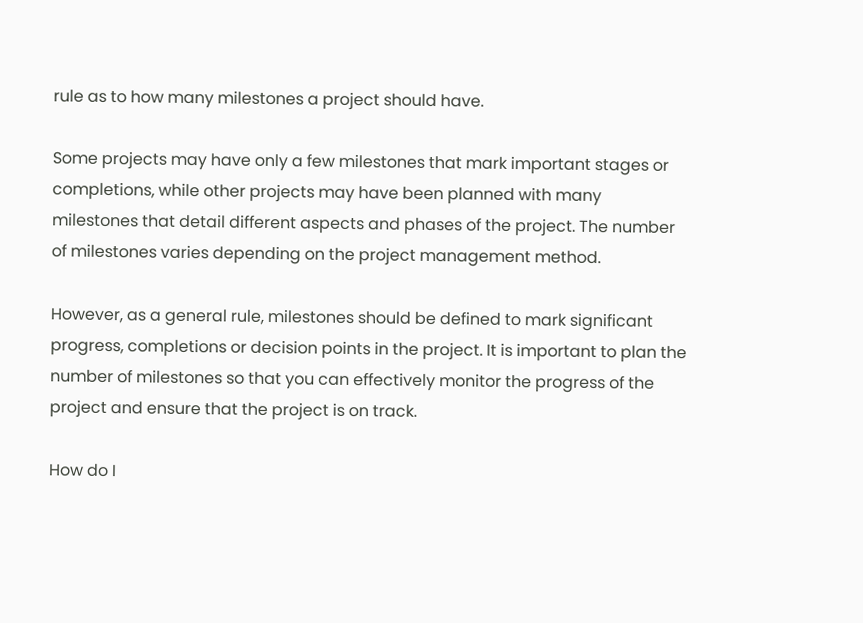rule as to how many milestones a project should have.

Some projects may have only a few milestones that mark important stages or completions, while other projects may have been planned with many milestones that detail different aspects and phases of the project. The number of milestones varies depending on the project management method.

However, as a general rule, milestones should be defined to mark significant progress, completions or decision points in the project. It is important to plan the number of milestones so that you can effectively monitor the progress of the project and ensure that the project is on track.

How do I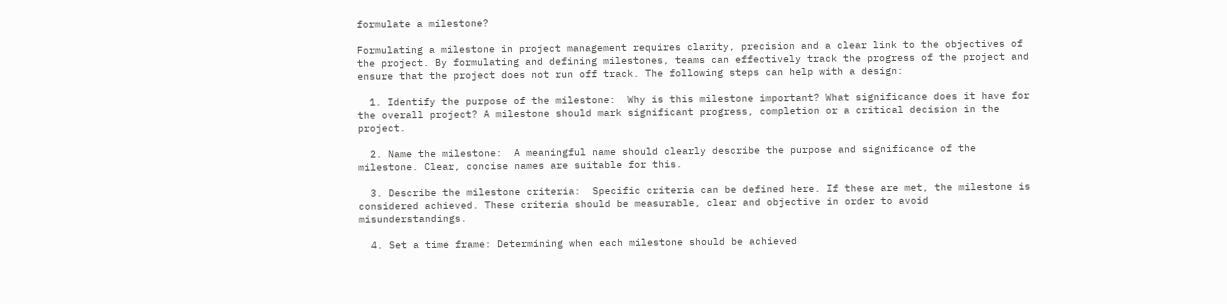formulate a milestone?

Formulating a milestone in project management requires clarity, precision and a clear link to the objectives of the project. By formulating and defining milestones, teams can effectively track the progress of the project and ensure that the project does not run off track. The following steps can help with a design:

  1. Identify the purpose of the milestone:  Why is this milestone important? What significance does it have for the overall project? A milestone should mark significant progress, completion or a critical decision in the project.

  2. Name the milestone:  A meaningful name should clearly describe the purpose and significance of the milestone. Clear, concise names are suitable for this.

  3. Describe the milestone criteria:  Specific criteria can be defined here. If these are met, the milestone is considered achieved. These criteria should be measurable, clear and objective in order to avoid misunderstandings.

  4. Set a time frame: Determining when each milestone should be achieved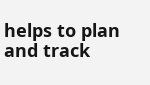helps to plan and track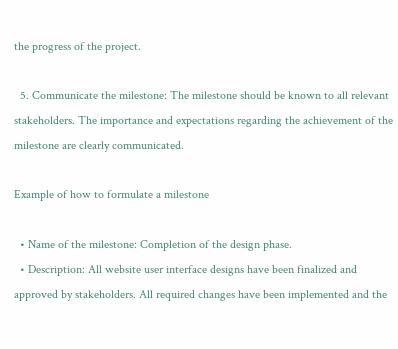the progress of the project.

  5. Communicate the milestone: The milestone should be known to all relevant stakeholders. The importance and expectations regarding the achievement of the milestone are clearly communicated.

Example of how to formulate a milestone

  • Name of the milestone: Completion of the design phase.
  • Description: All website user interface designs have been finalized and approved by stakeholders. All required changes have been implemented and the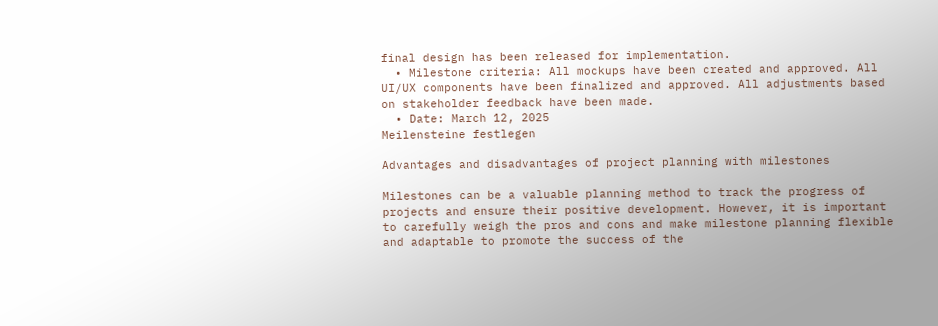final design has been released for implementation.
  • Milestone criteria: All mockups have been created and approved. All UI/UX components have been finalized and approved. All adjustments based on stakeholder feedback have been made.
  • Date: March 12, 2025
Meilensteine festlegen

Advantages and disadvantages of project planning with milestones

Milestones can be a valuable planning method to track the progress of projects and ensure their positive development. However, it is important to carefully weigh the pros and cons and make milestone planning flexible and adaptable to promote the success of the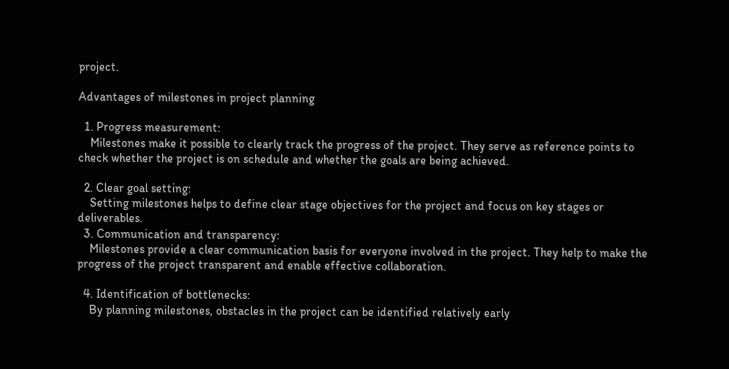project.

Advantages of milestones in project planning

  1. Progress measurement:
    Milestones make it possible to clearly track the progress of the project. They serve as reference points to check whether the project is on schedule and whether the goals are being achieved.

  2. Clear goal setting:
    Setting milestones helps to define clear stage objectives for the project and focus on key stages or deliverables.
  3. Communication and transparency:
    Milestones provide a clear communication basis for everyone involved in the project. They help to make the progress of the project transparent and enable effective collaboration.

  4. Identification of bottlenecks:
    By planning milestones, obstacles in the project can be identified relatively early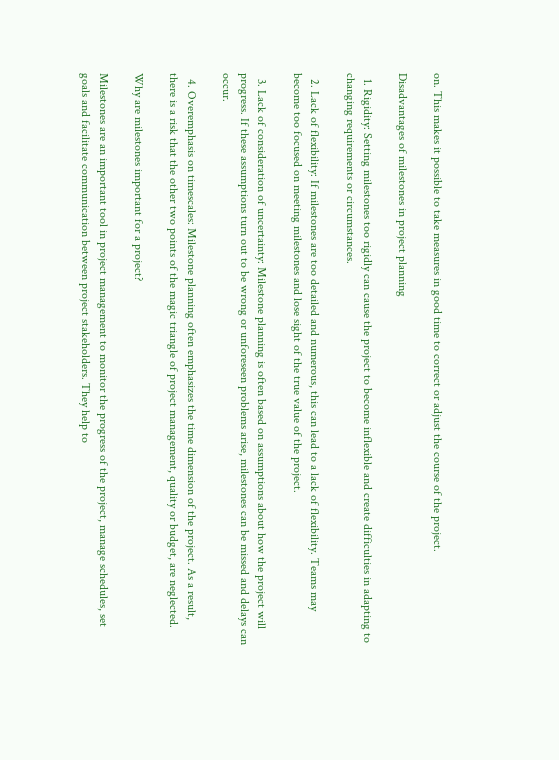on. This makes it possible to take measures in good time to correct or adjust the course of the project.

Disadvantages of milestones in project planning

  1. Rigidity: Setting milestones too rigidly can cause the project to become inflexible and create difficulties in adapting to changing requirements or circumstances.

  2. Lack of flexibility: If milestones are too detailed and numerous, this can lead to a lack of flexibility. Teams may become too focused on meeting milestones and lose sight of the true value of the project.

  3. Lack of consideration of uncertainty: Milestone planning is often based on assumptions about how the project will progress. If these assumptions turn out to be wrong or unforeseen problems arise, milestones can be missed and delays can occur.

  4. Overemphasis on timescales: Milestone planning often emphasizes the time dimension of the project. As a result, there is a risk that the other two points of the magic triangle of project management, quality or budget, are neglected.

Why are milestones important for a project?

Milestones are an important tool in project management to monitor the progress of the project, manage schedules, set goals and facilitate communication between project stakeholders. They help to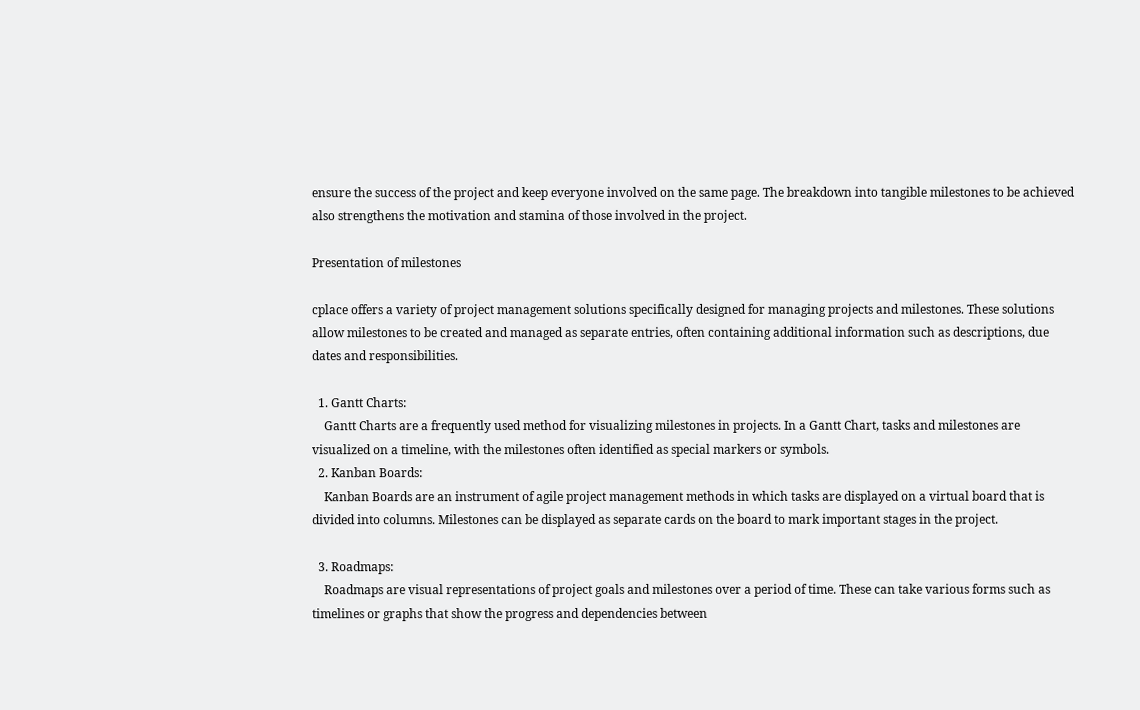ensure the success of the project and keep everyone involved on the same page. The breakdown into tangible milestones to be achieved also strengthens the motivation and stamina of those involved in the project.

Presentation of milestones

cplace offers a variety of project management solutions specifically designed for managing projects and milestones. These solutions allow milestones to be created and managed as separate entries, often containing additional information such as descriptions, due dates and responsibilities.

  1. Gantt Charts:
    Gantt Charts are a frequently used method for visualizing milestones in projects. In a Gantt Chart, tasks and milestones are visualized on a timeline, with the milestones often identified as special markers or symbols.
  2. Kanban Boards:
    Kanban Boards are an instrument of agile project management methods in which tasks are displayed on a virtual board that is divided into columns. Milestones can be displayed as separate cards on the board to mark important stages in the project.

  3. Roadmaps:
    Roadmaps are visual representations of project goals and milestones over a period of time. These can take various forms such as timelines or graphs that show the progress and dependencies between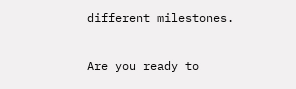different milestones.

Are you ready to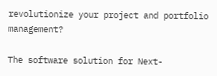revolutionize your project and portfolio management?

The software solution for Next-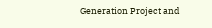Generation Project and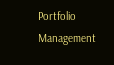Portfolio Management